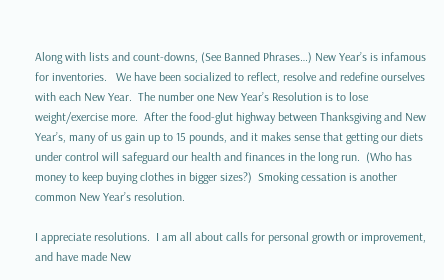Along with lists and count-downs, (See Banned Phrases…) New Year’s is infamous for inventories.   We have been socialized to reflect, resolve and redefine ourselves with each New Year.  The number one New Year’s Resolution is to lose weight/exercise more.  After the food-glut highway between Thanksgiving and New Year’s, many of us gain up to 15 pounds, and it makes sense that getting our diets under control will safeguard our health and finances in the long run.  (Who has money to keep buying clothes in bigger sizes?)  Smoking cessation is another common New Year’s resolution.

I appreciate resolutions.  I am all about calls for personal growth or improvement, and have made New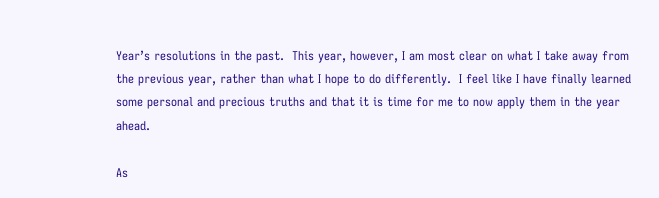Year’s resolutions in the past.  This year, however, I am most clear on what I take away from the previous year, rather than what I hope to do differently.  I feel like I have finally learned some personal and precious truths and that it is time for me to now apply them in the year ahead.

As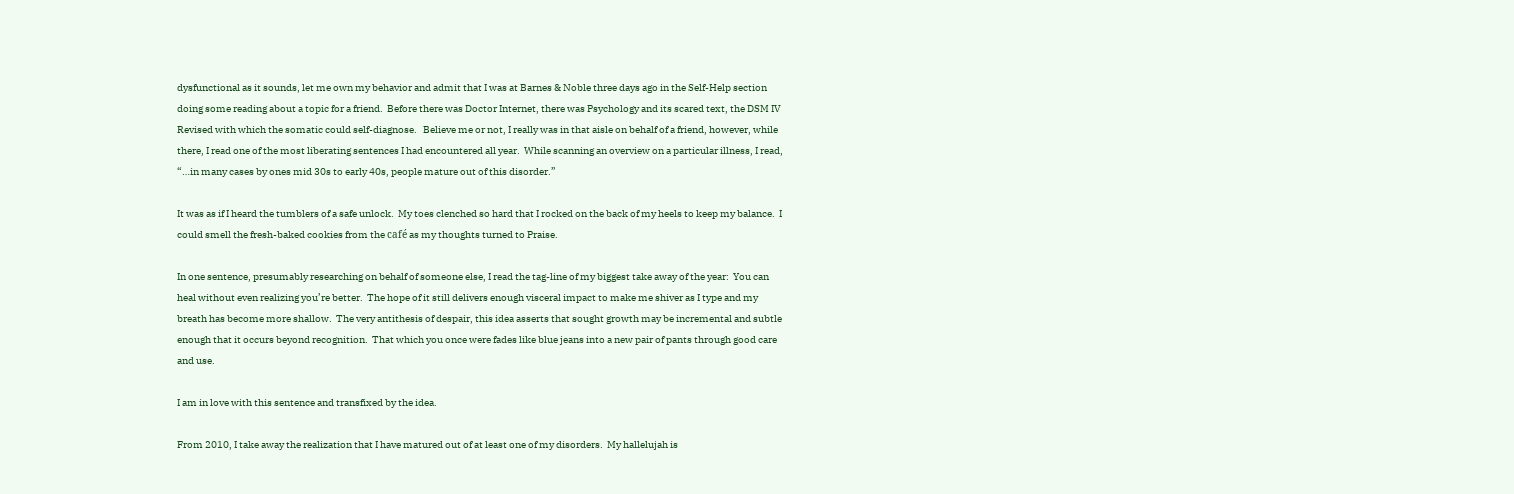dysfunctional as it sounds, let me own my behavior and admit that I was at Barnes & Noble three days ago in the Self-Help section doing some reading about a topic for a friend.  Before there was Doctor Internet, there was Psychology and its scared text, the DSM IV Revised with which the somatic could self-diagnose.   Believe me or not, I really was in that aisle on behalf of a friend, however, while there, I read one of the most liberating sentences I had encountered all year.  While scanning an overview on a particular illness, I read, “…in many cases by ones mid 30s to early 40s, people mature out of this disorder.”

It was as if I heard the tumblers of a safe unlock.  My toes clenched so hard that I rocked on the back of my heels to keep my balance.  I could smell the fresh-baked cookies from the café as my thoughts turned to Praise.

In one sentence, presumably researching on behalf of someone else, I read the tag-line of my biggest take away of the year:  You can heal without even realizing you’re better.  The hope of it still delivers enough visceral impact to make me shiver as I type and my breath has become more shallow.  The very antithesis of despair, this idea asserts that sought growth may be incremental and subtle enough that it occurs beyond recognition.  That which you once were fades like blue jeans into a new pair of pants through good care and use.

I am in love with this sentence and transfixed by the idea.

From 2010, I take away the realization that I have matured out of at least one of my disorders.  My hallelujah is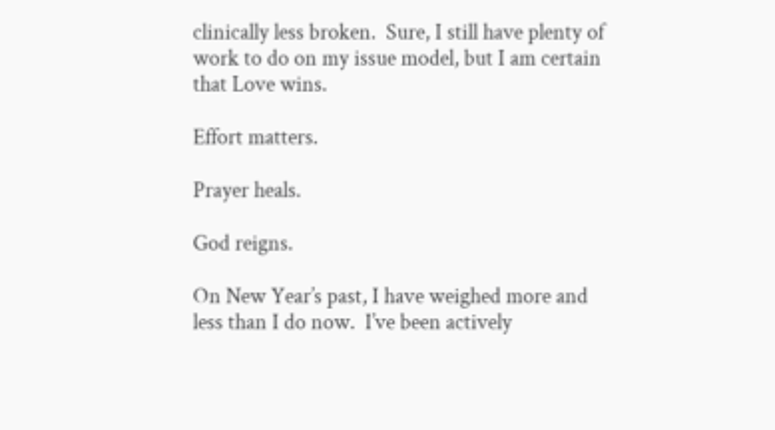clinically less broken.  Sure, I still have plenty of work to do on my issue model, but I am certain that Love wins.

Effort matters.

Prayer heals.

God reigns.

On New Year’s past, I have weighed more and less than I do now.  I’ve been actively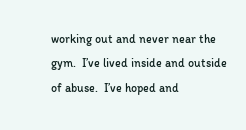working out and never near the gym.  I’ve lived inside and outside of abuse.  I’ve hoped and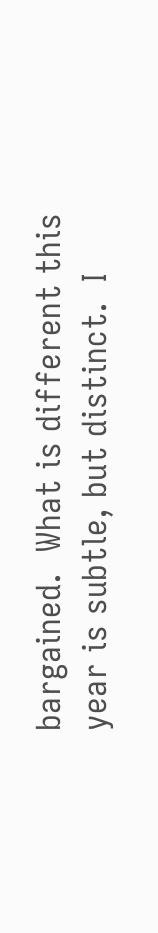bargained.  What is different this year is subtle, but distinct.  I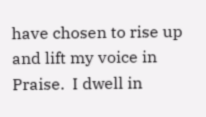have chosen to rise up and lift my voice in Praise.  I dwell in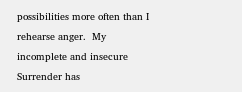possibilities more often than I rehearse anger.  My incomplete and insecure Surrender has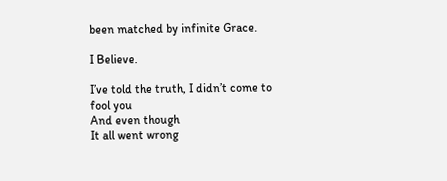been matched by infinite Grace.

I Believe.

I’ve told the truth, I didn’t come to fool you
And even though
It all went wrong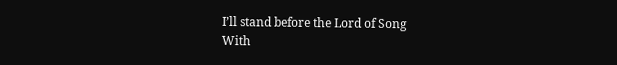I’ll stand before the Lord of Song
With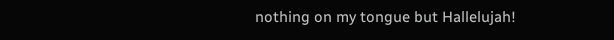nothing on my tongue but Hallelujah!